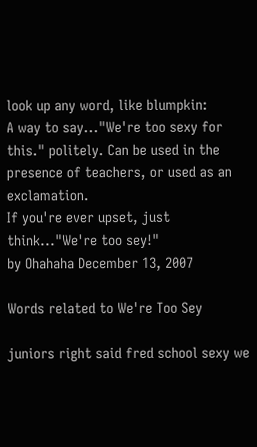look up any word, like blumpkin:
A way to say..."We're too sexy for this." politely. Can be used in the presence of teachers, or used as an exclamation.
If you're ever upset, just think..."We're too sey!"
by Ohahaha December 13, 2007

Words related to We're Too Sey

juniors right said fred school sexy we